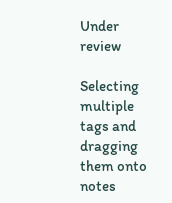Under review

Selecting multiple tags and dragging them onto notes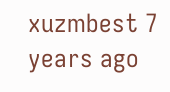xuzmbest 7 years ago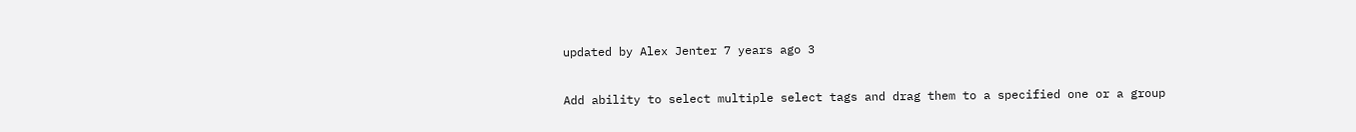updated by Alex Jenter 7 years ago 3

Add ability to select multiple select tags and drag them to a specified one or a group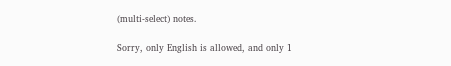(multi-select) notes.

Sorry, only English is allowed, and only 1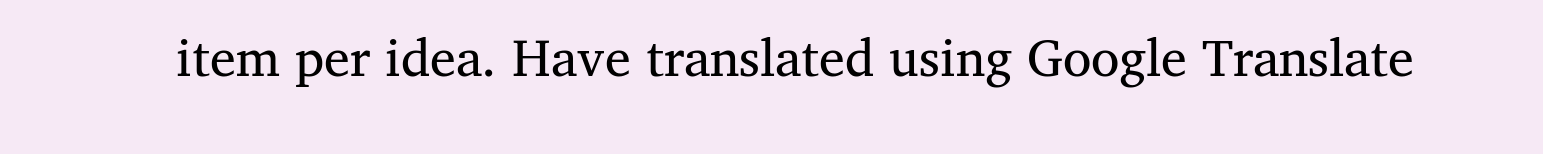item per idea. Have translated using Google Translate